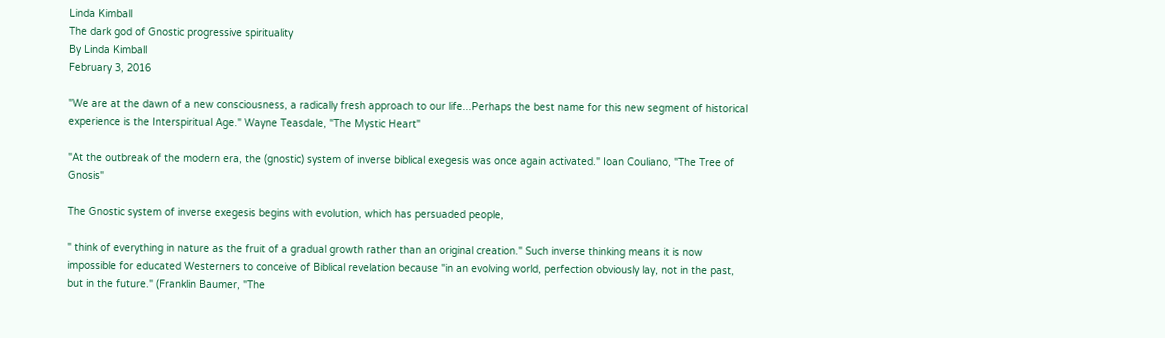Linda Kimball
The dark god of Gnostic progressive spirituality
By Linda Kimball
February 3, 2016

"We are at the dawn of a new consciousness, a radically fresh approach to our life...Perhaps the best name for this new segment of historical experience is the Interspiritual Age." Wayne Teasdale, "The Mystic Heart"

"At the outbreak of the modern era, the (gnostic) system of inverse biblical exegesis was once again activated." Ioan Couliano, "The Tree of Gnosis"

The Gnostic system of inverse exegesis begins with evolution, which has persuaded people,

" think of everything in nature as the fruit of a gradual growth rather than an original creation." Such inverse thinking means it is now impossible for educated Westerners to conceive of Biblical revelation because "in an evolving world, perfection obviously lay, not in the past, but in the future." (Franklin Baumer, "The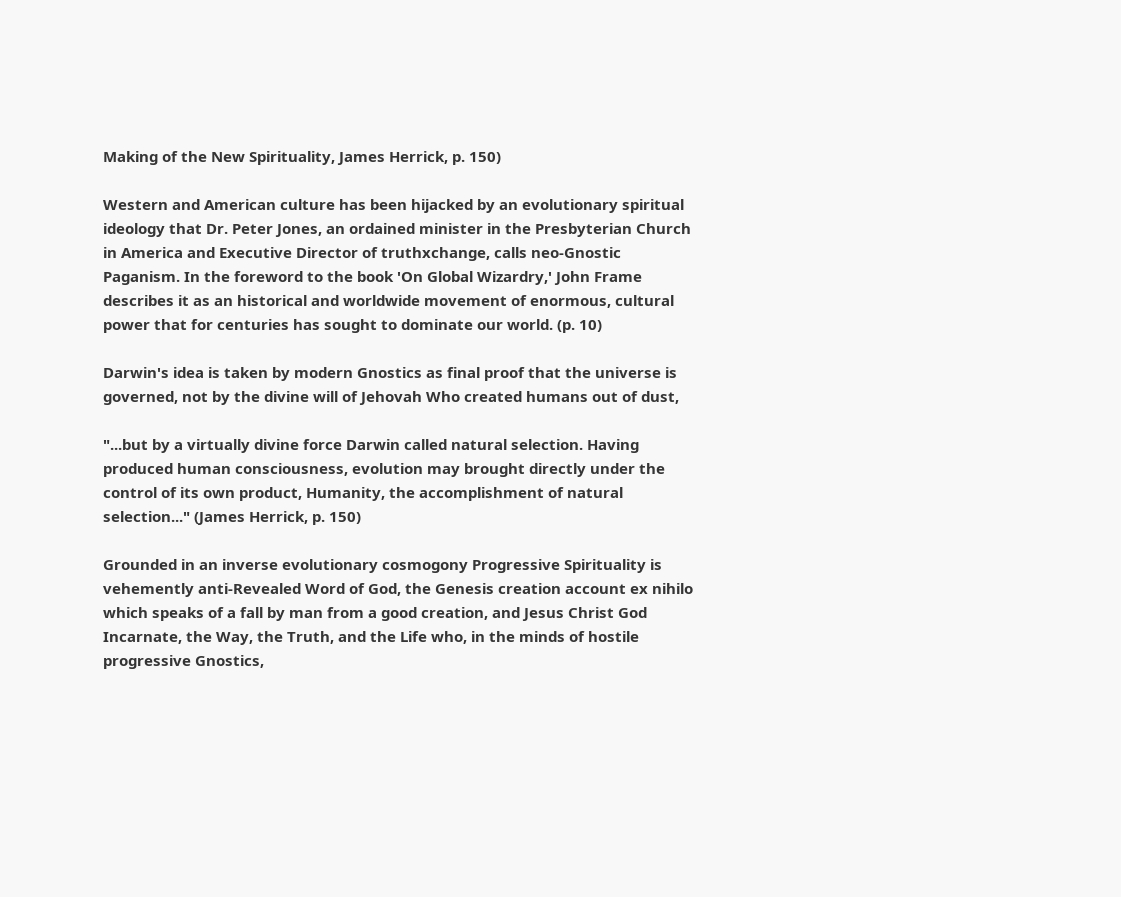Making of the New Spirituality, James Herrick, p. 150)

Western and American culture has been hijacked by an evolutionary spiritual ideology that Dr. Peter Jones, an ordained minister in the Presbyterian Church in America and Executive Director of truthxchange, calls neo-Gnostic Paganism. In the foreword to the book 'On Global Wizardry,' John Frame describes it as an historical and worldwide movement of enormous, cultural power that for centuries has sought to dominate our world. (p. 10)

Darwin's idea is taken by modern Gnostics as final proof that the universe is governed, not by the divine will of Jehovah Who created humans out of dust,

"...but by a virtually divine force Darwin called natural selection. Having produced human consciousness, evolution may brought directly under the control of its own product, Humanity, the accomplishment of natural selection..." (James Herrick, p. 150)

Grounded in an inverse evolutionary cosmogony Progressive Spirituality is vehemently anti-Revealed Word of God, the Genesis creation account ex nihilo which speaks of a fall by man from a good creation, and Jesus Christ God Incarnate, the Way, the Truth, and the Life who, in the minds of hostile progressive Gnostics,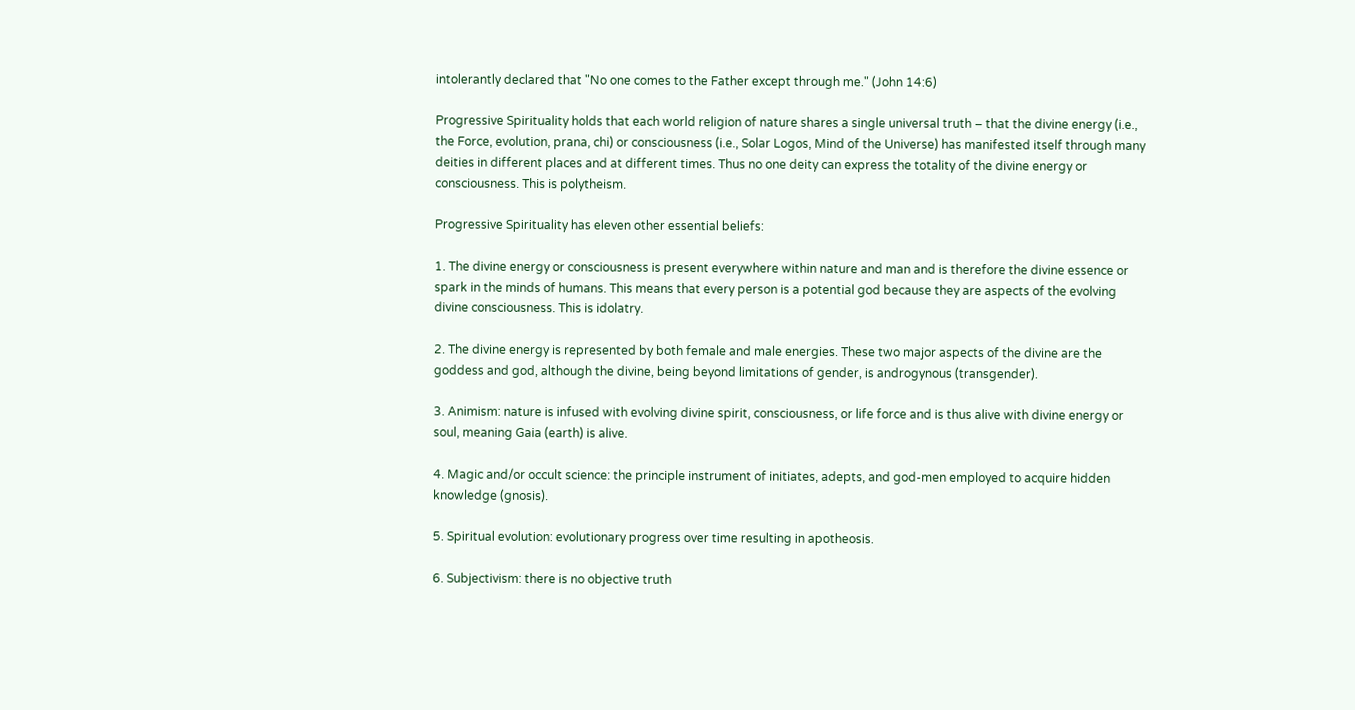intolerantly declared that "No one comes to the Father except through me." (John 14:6)

Progressive Spirituality holds that each world religion of nature shares a single universal truth – that the divine energy (i.e., the Force, evolution, prana, chi) or consciousness (i.e., Solar Logos, Mind of the Universe) has manifested itself through many deities in different places and at different times. Thus no one deity can express the totality of the divine energy or consciousness. This is polytheism.

Progressive Spirituality has eleven other essential beliefs:

1. The divine energy or consciousness is present everywhere within nature and man and is therefore the divine essence or spark in the minds of humans. This means that every person is a potential god because they are aspects of the evolving divine consciousness. This is idolatry.

2. The divine energy is represented by both female and male energies. These two major aspects of the divine are the goddess and god, although the divine, being beyond limitations of gender, is androgynous (transgender).

3. Animism: nature is infused with evolving divine spirit, consciousness, or life force and is thus alive with divine energy or soul, meaning Gaia (earth) is alive.

4. Magic and/or occult science: the principle instrument of initiates, adepts, and god-men employed to acquire hidden knowledge (gnosis).

5. Spiritual evolution: evolutionary progress over time resulting in apotheosis.

6. Subjectivism: there is no objective truth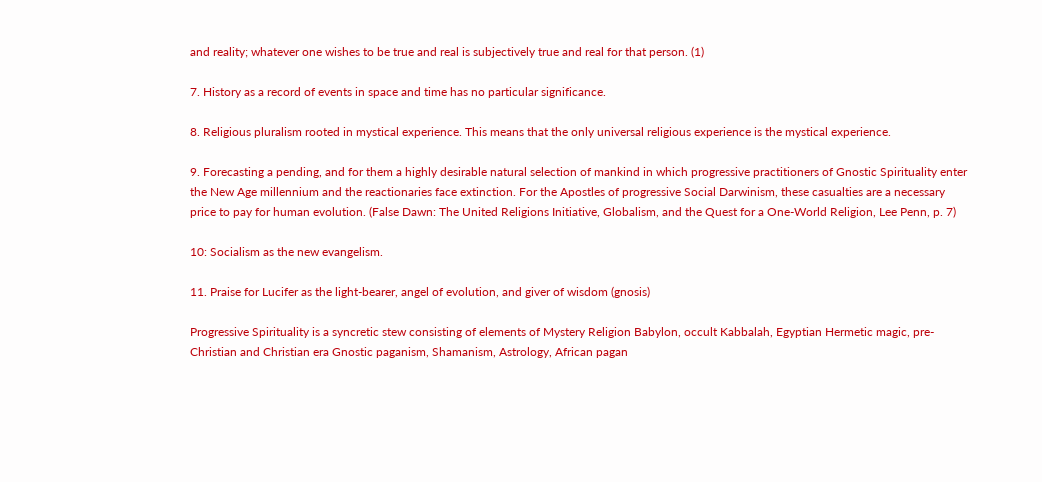and reality; whatever one wishes to be true and real is subjectively true and real for that person. (1)

7. History as a record of events in space and time has no particular significance.

8. Religious pluralism rooted in mystical experience. This means that the only universal religious experience is the mystical experience.

9. Forecasting a pending, and for them a highly desirable natural selection of mankind in which progressive practitioners of Gnostic Spirituality enter the New Age millennium and the reactionaries face extinction. For the Apostles of progressive Social Darwinism, these casualties are a necessary price to pay for human evolution. (False Dawn: The United Religions Initiative, Globalism, and the Quest for a One-World Religion, Lee Penn, p. 7)

10: Socialism as the new evangelism.

11. Praise for Lucifer as the light-bearer, angel of evolution, and giver of wisdom (gnosis)

Progressive Spirituality is a syncretic stew consisting of elements of Mystery Religion Babylon, occult Kabbalah, Egyptian Hermetic magic, pre-Christian and Christian era Gnostic paganism, Shamanism, Astrology, African pagan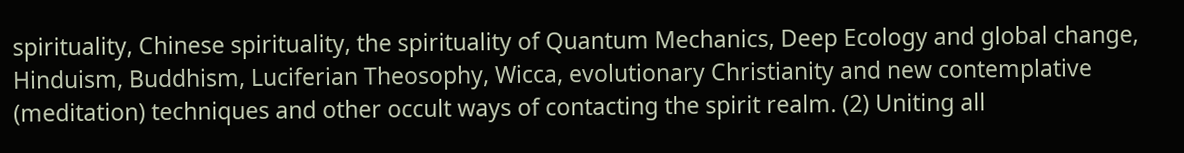spirituality, Chinese spirituality, the spirituality of Quantum Mechanics, Deep Ecology and global change, Hinduism, Buddhism, Luciferian Theosophy, Wicca, evolutionary Christianity and new contemplative (meditation) techniques and other occult ways of contacting the spirit realm. (2) Uniting all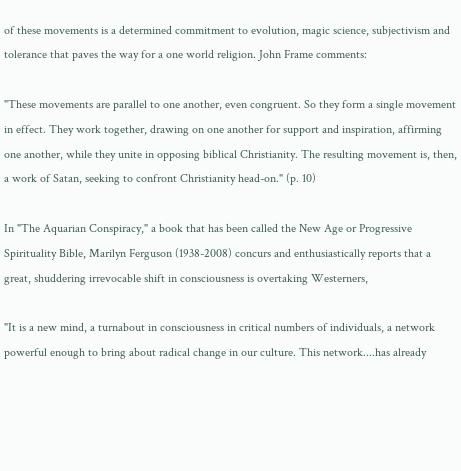of these movements is a determined commitment to evolution, magic science, subjectivism and tolerance that paves the way for a one world religion. John Frame comments:

"These movements are parallel to one another, even congruent. So they form a single movement in effect. They work together, drawing on one another for support and inspiration, affirming one another, while they unite in opposing biblical Christianity. The resulting movement is, then, a work of Satan, seeking to confront Christianity head-on." (p. 10)

In "The Aquarian Conspiracy," a book that has been called the New Age or Progressive Spirituality Bible, Marilyn Ferguson (1938-2008) concurs and enthusiastically reports that a great, shuddering irrevocable shift in consciousness is overtaking Westerners,

"It is a new mind, a turnabout in consciousness in critical numbers of individuals, a network powerful enough to bring about radical change in our culture. This network....has already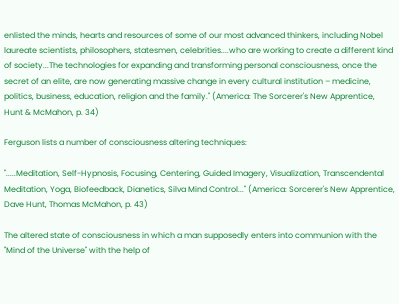enlisted the minds, hearts and resources of some of our most advanced thinkers, including Nobel laureate scientists, philosophers, statesmen, celebrities....who are working to create a different kind of society...The technologies for expanding and transforming personal consciousness, once the secret of an elite, are now generating massive change in every cultural institution – medicine, politics, business, education, religion and the family." (America: The Sorcerer's New Apprentice, Hunt & McMahon, p. 34)

Ferguson lists a number of consciousness altering techniques:

".....Meditation, Self-Hypnosis, Focusing, Centering, Guided Imagery, Visualization, Transcendental Meditation, Yoga, Biofeedback, Dianetics, Silva Mind Control..." (America: Sorcerer's New Apprentice, Dave Hunt, Thomas McMahon, p. 43)

The altered state of consciousness in which a man supposedly enters into communion with the "Mind of the Universe" with the help of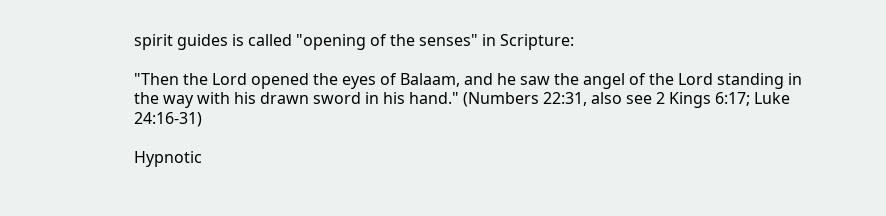spirit guides is called "opening of the senses" in Scripture:

"Then the Lord opened the eyes of Balaam, and he saw the angel of the Lord standing in the way with his drawn sword in his hand." (Numbers 22:31, also see 2 Kings 6:17; Luke 24:16-31)

Hypnotic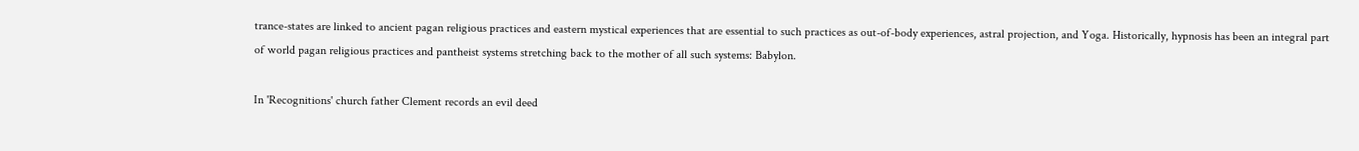trance-states are linked to ancient pagan religious practices and eastern mystical experiences that are essential to such practices as out-of-body experiences, astral projection, and Yoga. Historically, hypnosis has been an integral part of world pagan religious practices and pantheist systems stretching back to the mother of all such systems: Babylon.

In 'Recognitions' church father Clement records an evil deed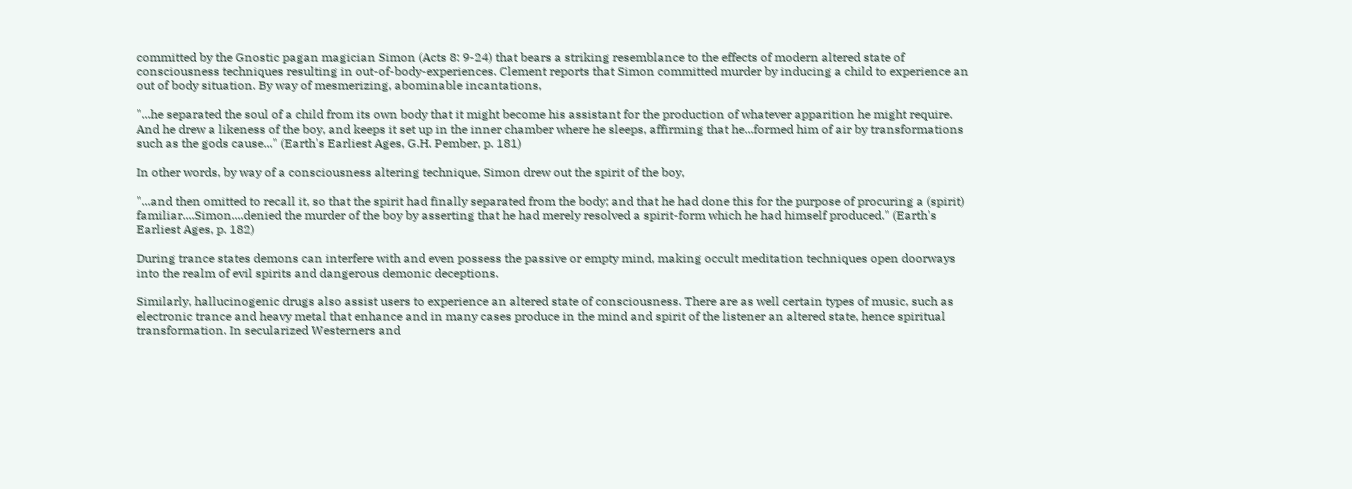committed by the Gnostic pagan magician Simon (Acts 8: 9-24) that bears a striking resemblance to the effects of modern altered state of consciousness techniques resulting in out-of-body-experiences. Clement reports that Simon committed murder by inducing a child to experience an out of body situation. By way of mesmerizing, abominable incantations,

"...he separated the soul of a child from its own body that it might become his assistant for the production of whatever apparition he might require. And he drew a likeness of the boy, and keeps it set up in the inner chamber where he sleeps, affirming that he...formed him of air by transformations such as the gods cause..." (Earth's Earliest Ages, G.H. Pember, p. 181)

In other words, by way of a consciousness altering technique, Simon drew out the spirit of the boy,

"...and then omitted to recall it, so that the spirit had finally separated from the body; and that he had done this for the purpose of procuring a (spirit) familiar....Simon....denied the murder of the boy by asserting that he had merely resolved a spirit-form which he had himself produced." (Earth's Earliest Ages, p. 182)

During trance states demons can interfere with and even possess the passive or empty mind, making occult meditation techniques open doorways into the realm of evil spirits and dangerous demonic deceptions.

Similarly, hallucinogenic drugs also assist users to experience an altered state of consciousness. There are as well certain types of music, such as electronic trance and heavy metal that enhance and in many cases produce in the mind and spirit of the listener an altered state, hence spiritual transformation. In secularized Westerners and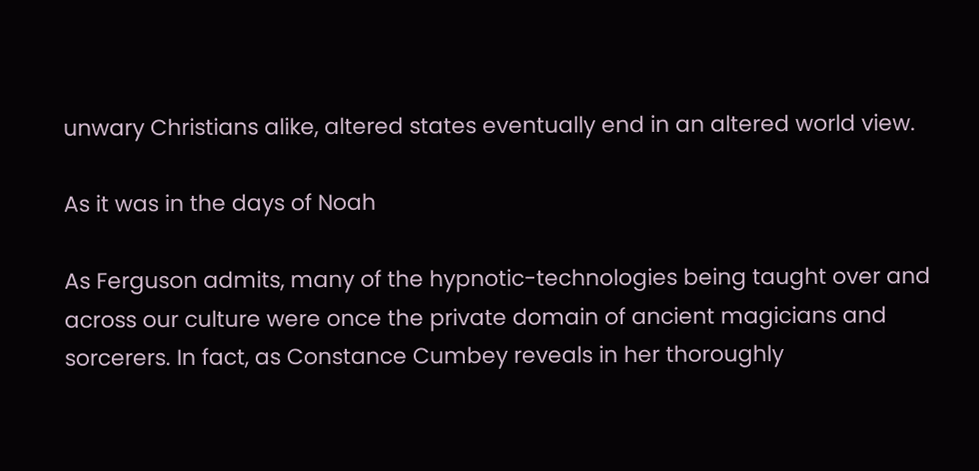unwary Christians alike, altered states eventually end in an altered world view.

As it was in the days of Noah

As Ferguson admits, many of the hypnotic-technologies being taught over and across our culture were once the private domain of ancient magicians and sorcerers. In fact, as Constance Cumbey reveals in her thoroughly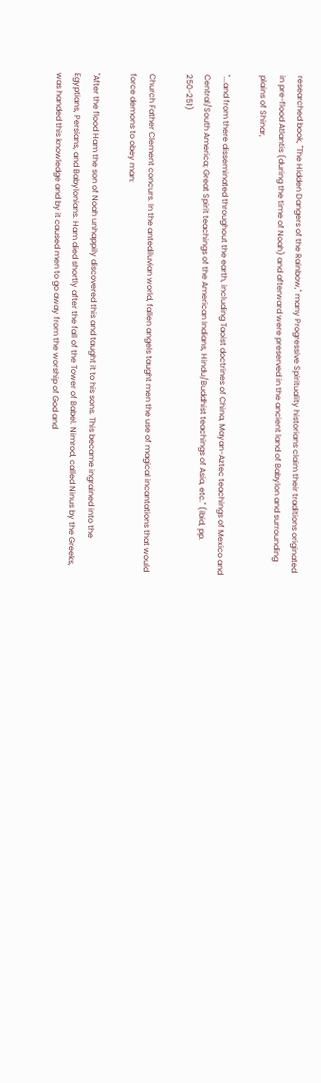researched book, "The Hidden Dangers of the Rainbow," many Progressive Spirituality historians claim their traditions originated in pre-flood Atlantis (during the time of Noah) and afterward were preserved in the ancient land of Babylon and surrounding plains of Shinar,

"...and from there disseminated throughout the earth, including Taoist doctrines of China, Mayan-Aztec teachings of Mexico and Central/South America; Great Spirit teachings of the American Indians, Hindu/Buddhist teachings of Asia, etc." (ibid, pp. 250-251)

Church Father Clement concurs. In the antediluvian world, fallen angels taught men the use of magical incantations that would force demons to obey man:

"After the flood Ham the son of Noah unhappily discovered this and taught it to his sons. This became ingrained into the Egyptians, Persians, and Babylonians. Ham died shortly after the fall of the Tower of Babel. Nimrod, called Ninus by the Greeks, was handed this knowledge and by it caused men to go away from the worship of God and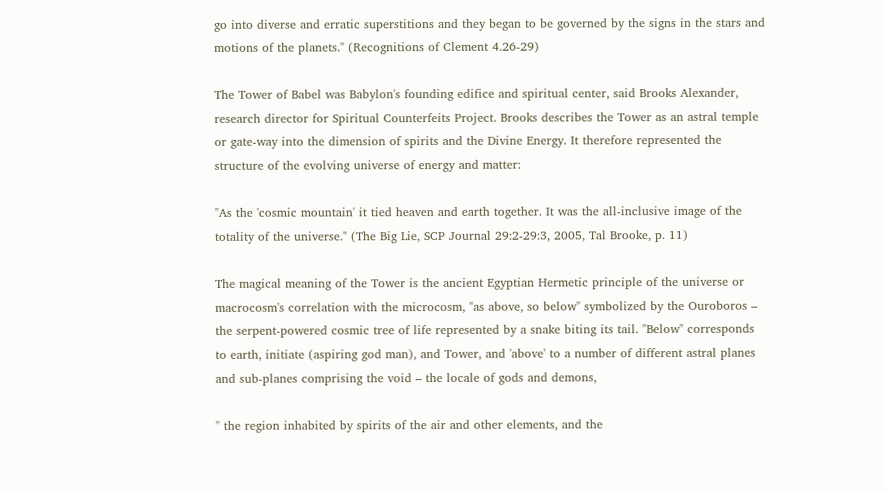go into diverse and erratic superstitions and they began to be governed by the signs in the stars and motions of the planets." (Recognitions of Clement 4.26-29)

The Tower of Babel was Babylon's founding edifice and spiritual center, said Brooks Alexander, research director for Spiritual Counterfeits Project. Brooks describes the Tower as an astral temple or gate-way into the dimension of spirits and the Divine Energy. It therefore represented the structure of the evolving universe of energy and matter:

"As the 'cosmic mountain' it tied heaven and earth together. It was the all-inclusive image of the totality of the universe." (The Big Lie, SCP Journal 29:2-29:3, 2005, Tal Brooke, p. 11)

The magical meaning of the Tower is the ancient Egyptian Hermetic principle of the universe or macrocosm's correlation with the microcosm, "as above, so below" symbolized by the Ouroboros – the serpent-powered cosmic tree of life represented by a snake biting its tail. "Below" corresponds to earth, initiate (aspiring god man), and Tower, and 'above' to a number of different astral planes and sub-planes comprising the void – the locale of gods and demons,

" the region inhabited by spirits of the air and other elements, and the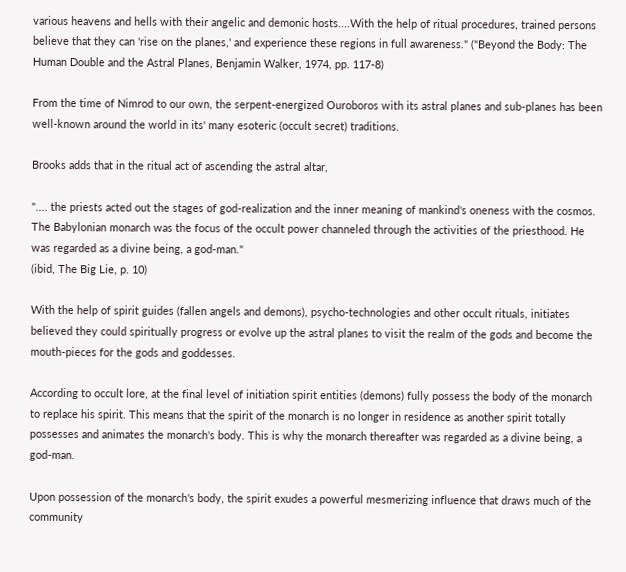various heavens and hells with their angelic and demonic hosts....With the help of ritual procedures, trained persons believe that they can 'rise on the planes,' and experience these regions in full awareness." ("Beyond the Body: The Human Double and the Astral Planes, Benjamin Walker, 1974, pp. 117-8)

From the time of Nimrod to our own, the serpent-energized Ouroboros with its astral planes and sub-planes has been well-known around the world in its' many esoteric (occult secret) traditions.

Brooks adds that in the ritual act of ascending the astral altar,

".... the priests acted out the stages of god-realization and the inner meaning of mankind's oneness with the cosmos. The Babylonian monarch was the focus of the occult power channeled through the activities of the priesthood. He was regarded as a divine being, a god-man."
(ibid, The Big Lie, p. 10)

With the help of spirit guides (fallen angels and demons), psycho-technologies and other occult rituals, initiates believed they could spiritually progress or evolve up the astral planes to visit the realm of the gods and become the mouth-pieces for the gods and goddesses.

According to occult lore, at the final level of initiation spirit entities (demons) fully possess the body of the monarch to replace his spirit. This means that the spirit of the monarch is no longer in residence as another spirit totally possesses and animates the monarch's body. This is why the monarch thereafter was regarded as a divine being, a god-man.

Upon possession of the monarch's body, the spirit exudes a powerful mesmerizing influence that draws much of the community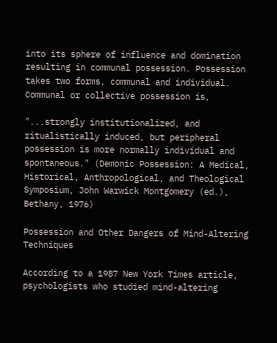into its sphere of influence and domination resulting in communal possession. Possession takes two forms, communal and individual. Communal or collective possession is,

"...strongly institutionalized, and ritualistically induced, but peripheral possession is more normally individual and spontaneous." (Demonic Possession: A Medical, Historical, Anthropological, and Theological Symposium, John Warwick Montgomery (ed.), Bethany, 1976)

Possession and Other Dangers of Mind-Altering Techniques

According to a 1987 New York Times article, psychologists who studied mind-altering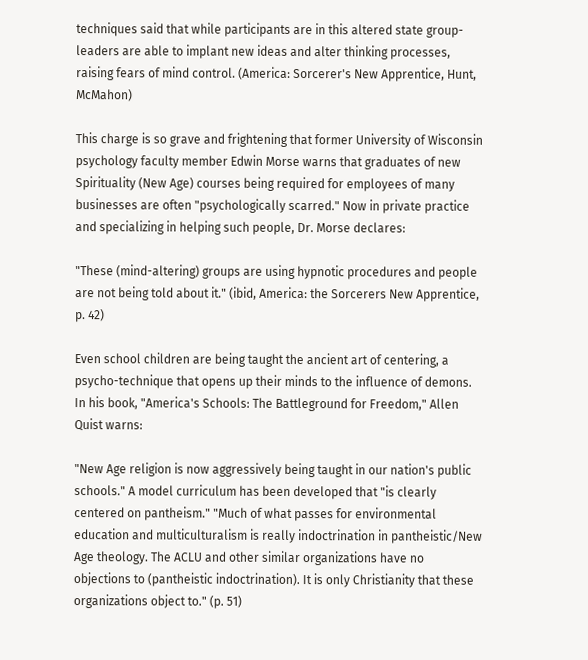techniques said that while participants are in this altered state group-leaders are able to implant new ideas and alter thinking processes, raising fears of mind control. (America: Sorcerer's New Apprentice, Hunt, McMahon)

This charge is so grave and frightening that former University of Wisconsin psychology faculty member Edwin Morse warns that graduates of new Spirituality (New Age) courses being required for employees of many businesses are often "psychologically scarred." Now in private practice and specializing in helping such people, Dr. Morse declares:

"These (mind-altering) groups are using hypnotic procedures and people are not being told about it." (ibid, America: the Sorcerers New Apprentice, p. 42)

Even school children are being taught the ancient art of centering, a psycho-technique that opens up their minds to the influence of demons. In his book, "America's Schools: The Battleground for Freedom," Allen Quist warns:

"New Age religion is now aggressively being taught in our nation's public schools." A model curriculum has been developed that "is clearly centered on pantheism." "Much of what passes for environmental education and multiculturalism is really indoctrination in pantheistic/New Age theology. The ACLU and other similar organizations have no objections to (pantheistic indoctrination). It is only Christianity that these organizations object to." (p. 51)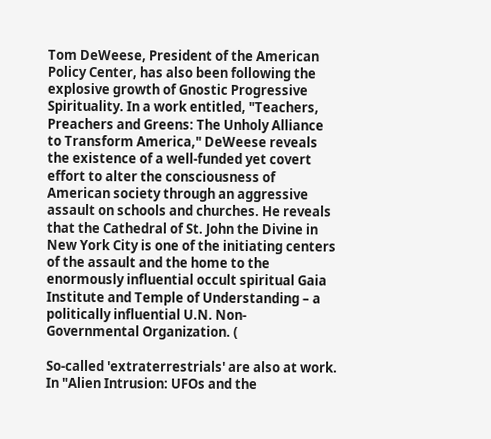Tom DeWeese, President of the American Policy Center, has also been following the explosive growth of Gnostic Progressive Spirituality. In a work entitled, "Teachers, Preachers and Greens: The Unholy Alliance to Transform America," DeWeese reveals the existence of a well-funded yet covert effort to alter the consciousness of American society through an aggressive assault on schools and churches. He reveals that the Cathedral of St. John the Divine in New York City is one of the initiating centers of the assault and the home to the enormously influential occult spiritual Gaia Institute and Temple of Understanding – a politically influential U.N. Non-Governmental Organization. (

So-called 'extraterrestrials' are also at work. In "Alien Intrusion: UFOs and the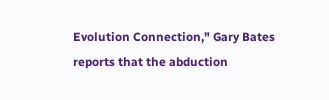Evolution Connection," Gary Bates reports that the abduction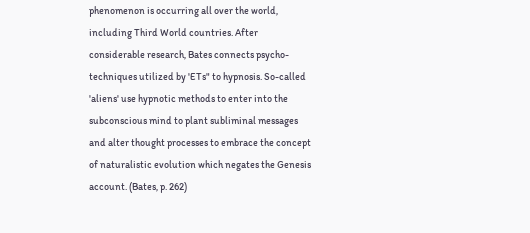phenomenon is occurring all over the world, including Third World countries. After considerable research, Bates connects psycho-techniques utilized by 'ETs" to hypnosis. So-called 'aliens' use hypnotic methods to enter into the subconscious mind to plant subliminal messages and alter thought processes to embrace the concept of naturalistic evolution which negates the Genesis account. (Bates, p. 262)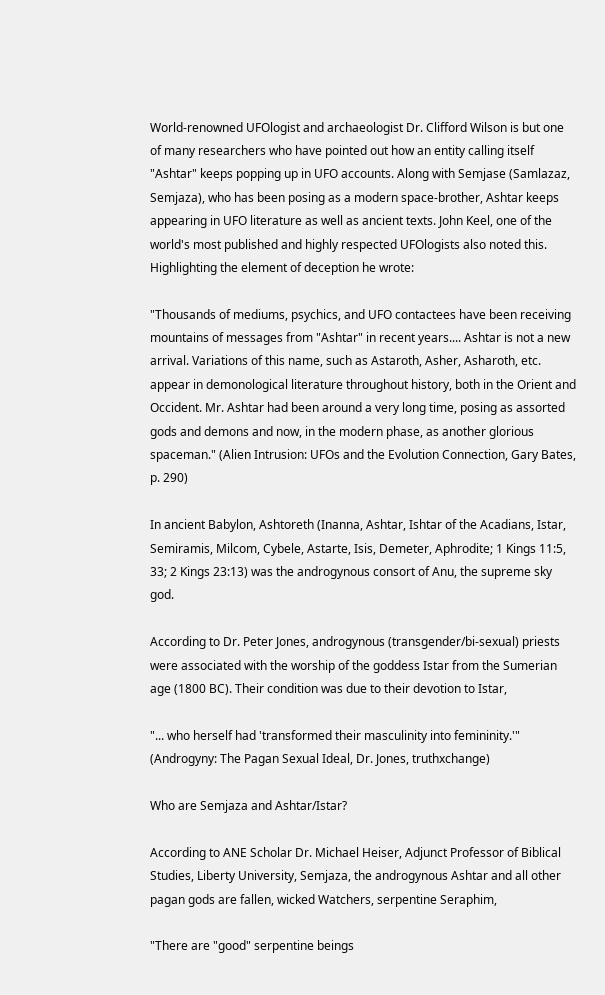World-renowned UFOlogist and archaeologist Dr. Clifford Wilson is but one of many researchers who have pointed out how an entity calling itself "Ashtar" keeps popping up in UFO accounts. Along with Semjase (Samlazaz, Semjaza), who has been posing as a modern space-brother, Ashtar keeps appearing in UFO literature as well as ancient texts. John Keel, one of the world's most published and highly respected UFOlogists also noted this. Highlighting the element of deception he wrote:

"Thousands of mediums, psychics, and UFO contactees have been receiving mountains of messages from "Ashtar" in recent years.... Ashtar is not a new arrival. Variations of this name, such as Astaroth, Asher, Asharoth, etc. appear in demonological literature throughout history, both in the Orient and Occident. Mr. Ashtar had been around a very long time, posing as assorted gods and demons and now, in the modern phase, as another glorious spaceman." (Alien Intrusion: UFOs and the Evolution Connection, Gary Bates, p. 290)

In ancient Babylon, Ashtoreth (Inanna, Ashtar, Ishtar of the Acadians, Istar, Semiramis, Milcom, Cybele, Astarte, Isis, Demeter, Aphrodite; 1 Kings 11:5, 33; 2 Kings 23:13) was the androgynous consort of Anu, the supreme sky god.

According to Dr. Peter Jones, androgynous (transgender/bi-sexual) priests were associated with the worship of the goddess Istar from the Sumerian age (1800 BC). Their condition was due to their devotion to Istar,

"... who herself had 'transformed their masculinity into femininity.'" (Androgyny: The Pagan Sexual Ideal, Dr. Jones, truthxchange)

Who are Semjaza and Ashtar/Istar?

According to ANE Scholar Dr. Michael Heiser, Adjunct Professor of Biblical Studies, Liberty University, Semjaza, the androgynous Ashtar and all other pagan gods are fallen, wicked Watchers, serpentine Seraphim,

"There are "good" serpentine beings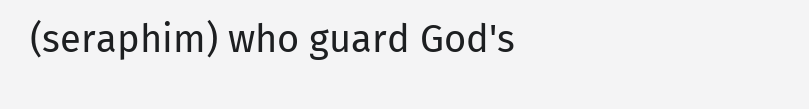(seraphim) who guard God's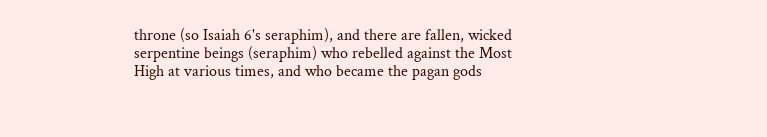throne (so Isaiah 6's seraphim), and there are fallen, wicked serpentine beings (seraphim) who rebelled against the Most High at various times, and who became the pagan gods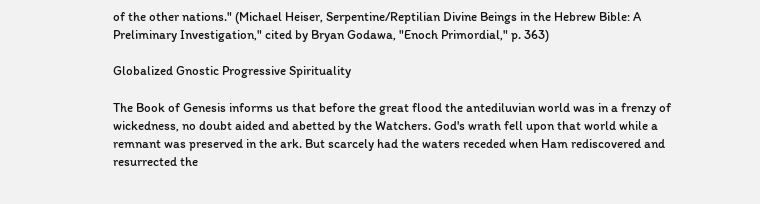of the other nations." (Michael Heiser, Serpentine/Reptilian Divine Beings in the Hebrew Bible: A Preliminary Investigation," cited by Bryan Godawa, "Enoch Primordial," p. 363)

Globalized Gnostic Progressive Spirituality

The Book of Genesis informs us that before the great flood the antediluvian world was in a frenzy of wickedness, no doubt aided and abetted by the Watchers. God's wrath fell upon that world while a remnant was preserved in the ark. But scarcely had the waters receded when Ham rediscovered and resurrected the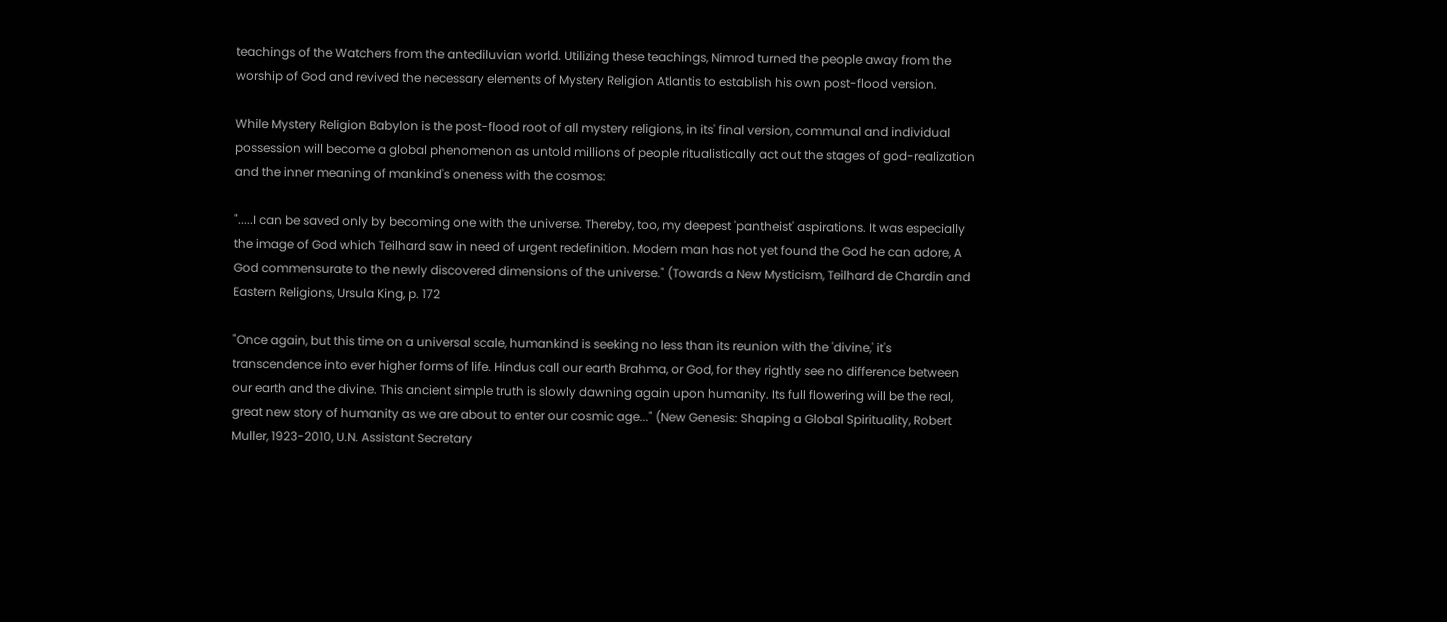teachings of the Watchers from the antediluvian world. Utilizing these teachings, Nimrod turned the people away from the worship of God and revived the necessary elements of Mystery Religion Atlantis to establish his own post-flood version.

While Mystery Religion Babylon is the post-flood root of all mystery religions, in its' final version, communal and individual possession will become a global phenomenon as untold millions of people ritualistically act out the stages of god-realization and the inner meaning of mankind's oneness with the cosmos:

".....I can be saved only by becoming one with the universe. Thereby, too, my deepest 'pantheist' aspirations. It was especially the image of God which Teilhard saw in need of urgent redefinition. Modern man has not yet found the God he can adore, A God commensurate to the newly discovered dimensions of the universe." (Towards a New Mysticism, Teilhard de Chardin and Eastern Religions, Ursula King, p. 172

"Once again, but this time on a universal scale, humankind is seeking no less than its reunion with the 'divine,' it's transcendence into ever higher forms of life. Hindus call our earth Brahma, or God, for they rightly see no difference between our earth and the divine. This ancient simple truth is slowly dawning again upon humanity. Its full flowering will be the real, great new story of humanity as we are about to enter our cosmic age..." (New Genesis: Shaping a Global Spirituality, Robert Muller, 1923-2010, U.N. Assistant Secretary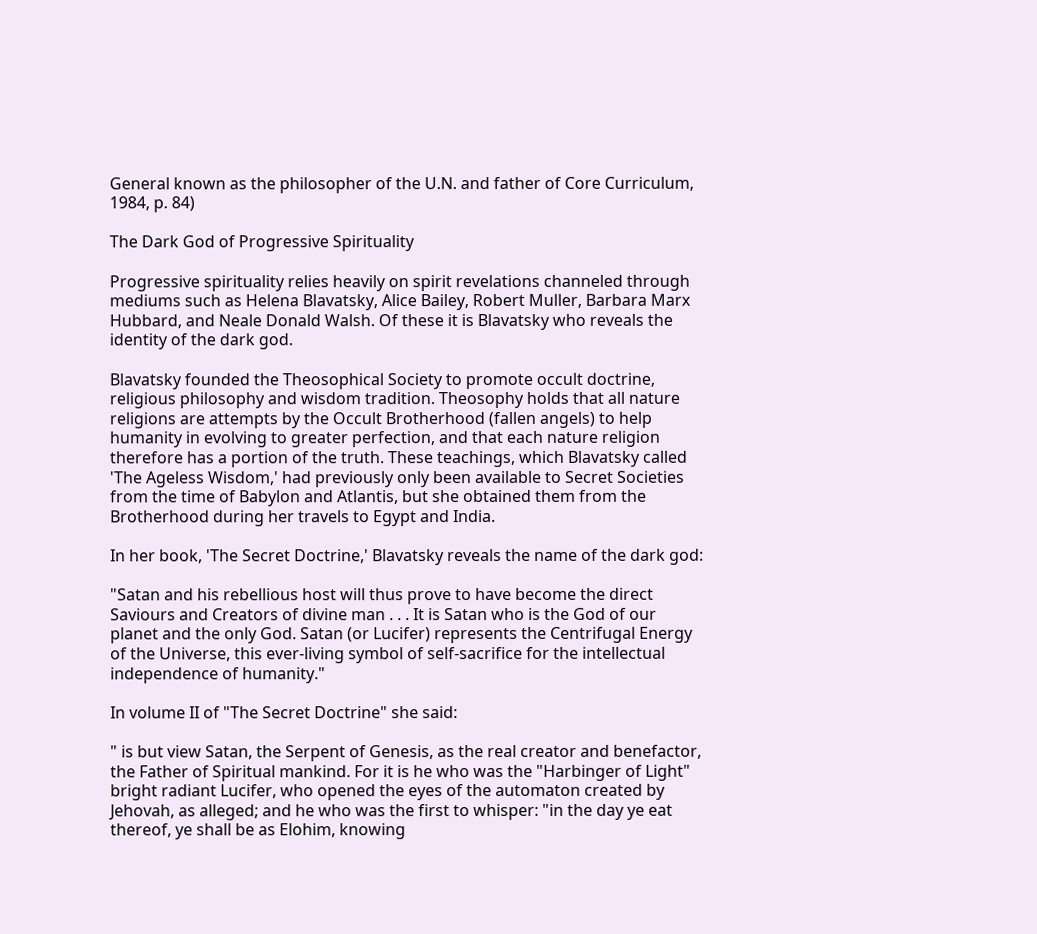General known as the philosopher of the U.N. and father of Core Curriculum, 1984, p. 84)

The Dark God of Progressive Spirituality

Progressive spirituality relies heavily on spirit revelations channeled through mediums such as Helena Blavatsky, Alice Bailey, Robert Muller, Barbara Marx Hubbard, and Neale Donald Walsh. Of these it is Blavatsky who reveals the identity of the dark god.

Blavatsky founded the Theosophical Society to promote occult doctrine, religious philosophy and wisdom tradition. Theosophy holds that all nature religions are attempts by the Occult Brotherhood (fallen angels) to help humanity in evolving to greater perfection, and that each nature religion therefore has a portion of the truth. These teachings, which Blavatsky called 'The Ageless Wisdom,' had previously only been available to Secret Societies from the time of Babylon and Atlantis, but she obtained them from the Brotherhood during her travels to Egypt and India.

In her book, 'The Secret Doctrine,' Blavatsky reveals the name of the dark god:

"Satan and his rebellious host will thus prove to have become the direct Saviours and Creators of divine man . . . It is Satan who is the God of our planet and the only God. Satan (or Lucifer) represents the Centrifugal Energy of the Universe, this ever-living symbol of self-sacrifice for the intellectual independence of humanity."

In volume II of "The Secret Doctrine" she said:

" is but view Satan, the Serpent of Genesis, as the real creator and benefactor, the Father of Spiritual mankind. For it is he who was the "Harbinger of Light" bright radiant Lucifer, who opened the eyes of the automaton created by Jehovah, as alleged; and he who was the first to whisper: "in the day ye eat thereof, ye shall be as Elohim, knowing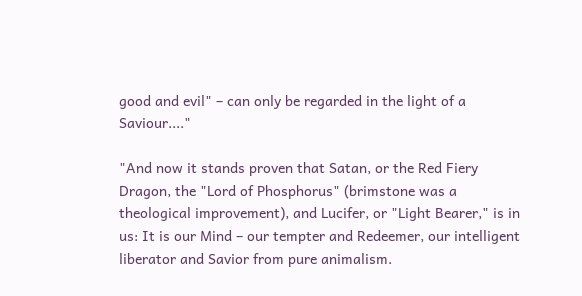good and evil" – can only be regarded in the light of a Saviour...."

"And now it stands proven that Satan, or the Red Fiery Dragon, the "Lord of Phosphorus" (brimstone was a theological improvement), and Lucifer, or "Light Bearer," is in us: It is our Mind – our tempter and Redeemer, our intelligent liberator and Savior from pure animalism.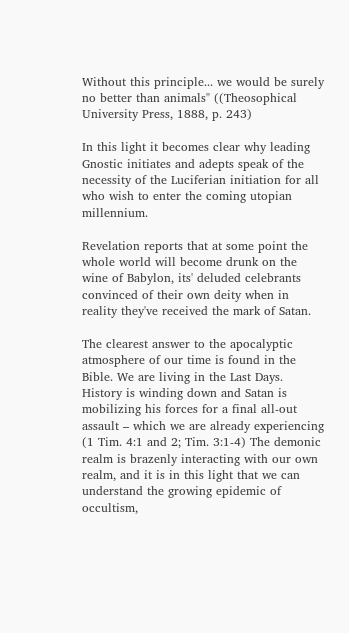Without this principle... we would be surely no better than animals" ((Theosophical University Press, 1888, p. 243)

In this light it becomes clear why leading Gnostic initiates and adepts speak of the necessity of the Luciferian initiation for all who wish to enter the coming utopian millennium.

Revelation reports that at some point the whole world will become drunk on the wine of Babylon, its' deluded celebrants convinced of their own deity when in reality they've received the mark of Satan.

The clearest answer to the apocalyptic atmosphere of our time is found in the Bible. We are living in the Last Days. History is winding down and Satan is mobilizing his forces for a final all-out assault – which we are already experiencing (1 Tim. 4:1 and 2; Tim. 3:1-4) The demonic realm is brazenly interacting with our own realm, and it is in this light that we can understand the growing epidemic of occultism,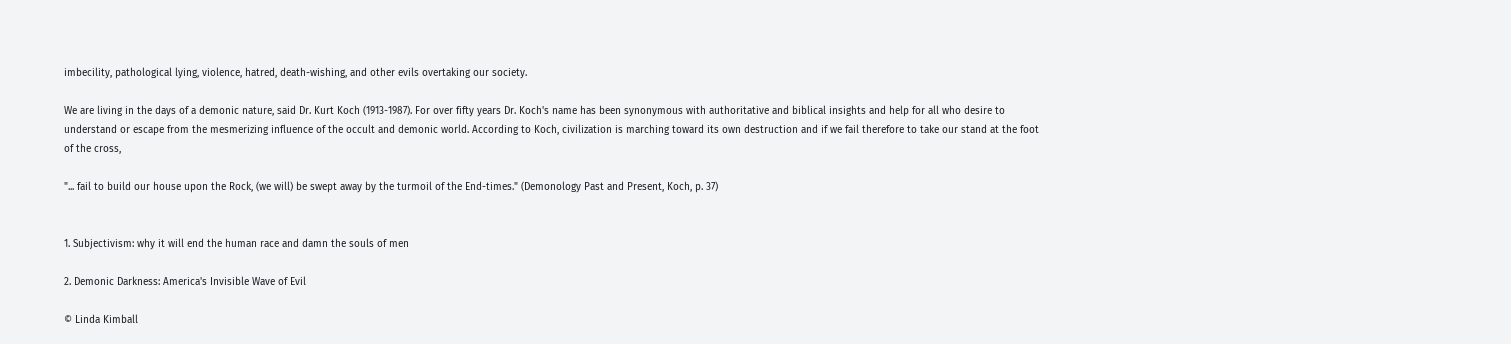imbecility, pathological lying, violence, hatred, death-wishing, and other evils overtaking our society.

We are living in the days of a demonic nature, said Dr. Kurt Koch (1913-1987). For over fifty years Dr. Koch's name has been synonymous with authoritative and biblical insights and help for all who desire to understand or escape from the mesmerizing influence of the occult and demonic world. According to Koch, civilization is marching toward its own destruction and if we fail therefore to take our stand at the foot of the cross,

"... fail to build our house upon the Rock, (we will) be swept away by the turmoil of the End-times." (Demonology Past and Present, Koch, p. 37)


1. Subjectivism: why it will end the human race and damn the souls of men

2. Demonic Darkness: America's Invisible Wave of Evil

© Linda Kimball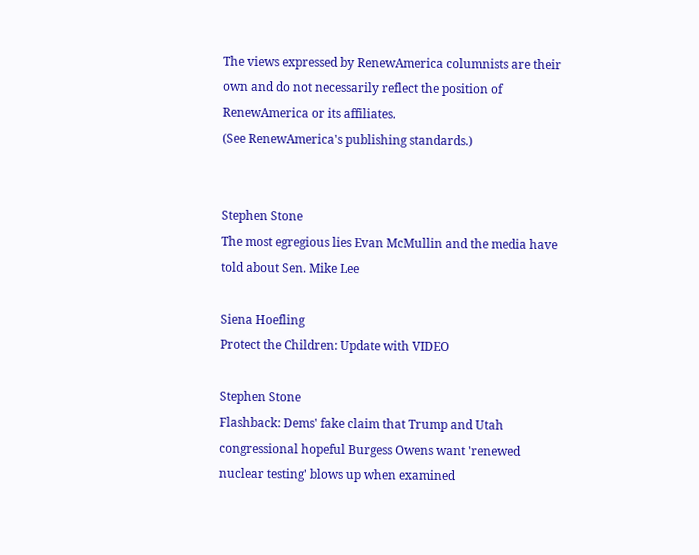The views expressed by RenewAmerica columnists are their own and do not necessarily reflect the position of RenewAmerica or its affiliates.
(See RenewAmerica's publishing standards.)


Stephen Stone
The most egregious lies Evan McMullin and the media have told about Sen. Mike Lee

Siena Hoefling
Protect the Children: Update with VIDEO

Stephen Stone
Flashback: Dems' fake claim that Trump and Utah congressional hopeful Burgess Owens want 'renewed nuclear testing' blows up when examined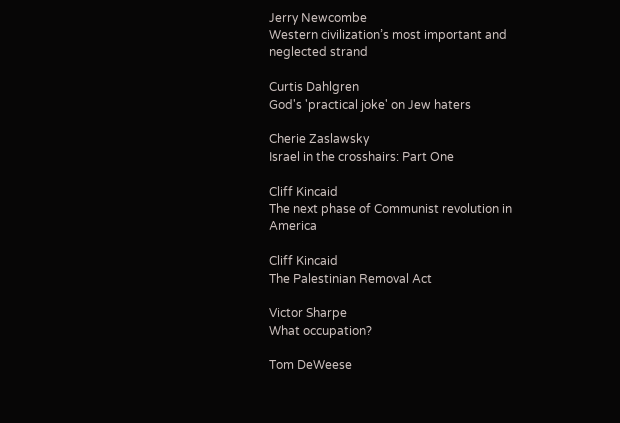Jerry Newcombe
Western civilization’s most important and neglected strand

Curtis Dahlgren
God's 'practical joke' on Jew haters

Cherie Zaslawsky
Israel in the crosshairs: Part One

Cliff Kincaid
The next phase of Communist revolution in America

Cliff Kincaid
The Palestinian Removal Act

Victor Sharpe
What occupation?

Tom DeWeese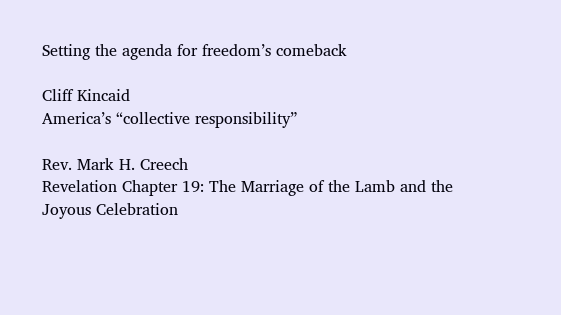Setting the agenda for freedom’s comeback

Cliff Kincaid
America’s “collective responsibility”

Rev. Mark H. Creech
Revelation Chapter 19: The Marriage of the Lamb and the Joyous Celebration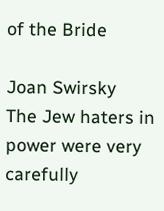of the Bride

Joan Swirsky
The Jew haters in power were very carefully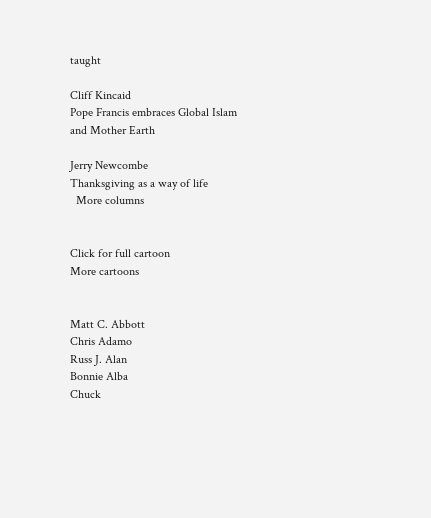taught

Cliff Kincaid
Pope Francis embraces Global Islam and Mother Earth

Jerry Newcombe
Thanksgiving as a way of life
  More columns


Click for full cartoon
More cartoons


Matt C. Abbott
Chris Adamo
Russ J. Alan
Bonnie Alba
Chuck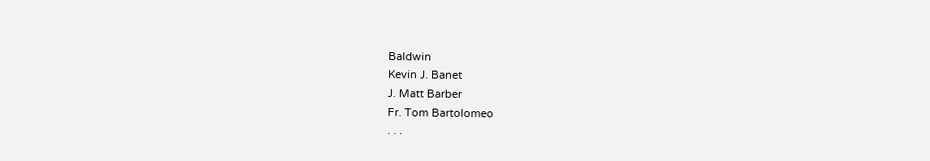Baldwin
Kevin J. Banet
J. Matt Barber
Fr. Tom Bartolomeo
. . .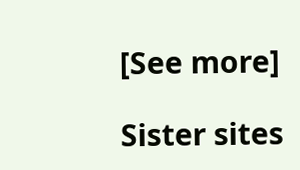[See more]

Sister sites